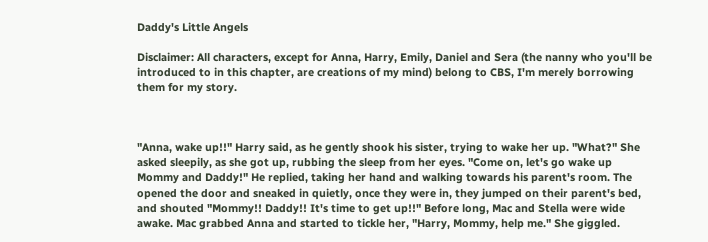Daddy's Little Angels

Disclaimer: All characters, except for Anna, Harry, Emily, Daniel and Sera (the nanny who you'll be introduced to in this chapter, are creations of my mind) belong to CBS, I'm merely borrowing them for my story.



"Anna, wake up!!" Harry said, as he gently shook his sister, trying to wake her up. "What?" She asked sleepily, as she got up, rubbing the sleep from her eyes. "Come on, let's go wake up Mommy and Daddy!" He replied, taking her hand and walking towards his parent's room. The opened the door and sneaked in quietly, once they were in, they jumped on their parent's bed, and shouted "Mommy!! Daddy!! It's time to get up!!" Before long, Mac and Stella were wide awake. Mac grabbed Anna and started to tickle her, "Harry, Mommy, help me." She giggled.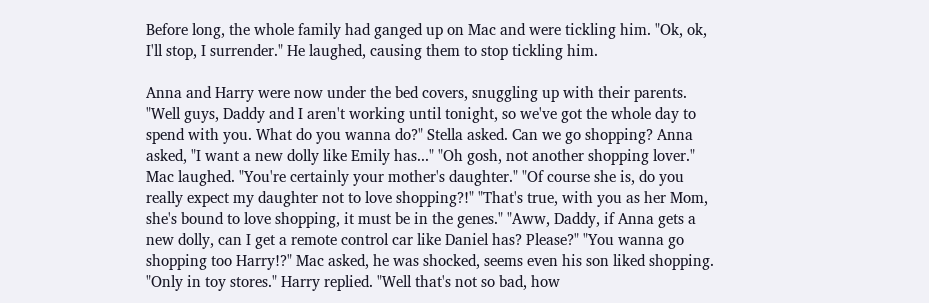Before long, the whole family had ganged up on Mac and were tickling him. "Ok, ok, I'll stop, I surrender." He laughed, causing them to stop tickling him.

Anna and Harry were now under the bed covers, snuggling up with their parents. "Well guys, Daddy and I aren't working until tonight, so we've got the whole day to spend with you. What do you wanna do?" Stella asked. Can we go shopping? Anna asked, "I want a new dolly like Emily has..." "Oh gosh, not another shopping lover." Mac laughed. "You're certainly your mother's daughter." "Of course she is, do you really expect my daughter not to love shopping?!" "That's true, with you as her Mom, she's bound to love shopping, it must be in the genes." "Aww, Daddy, if Anna gets a new dolly, can I get a remote control car like Daniel has? Please?" "You wanna go shopping too Harry!?" Mac asked, he was shocked, seems even his son liked shopping. "Only in toy stores." Harry replied. "Well that's not so bad, how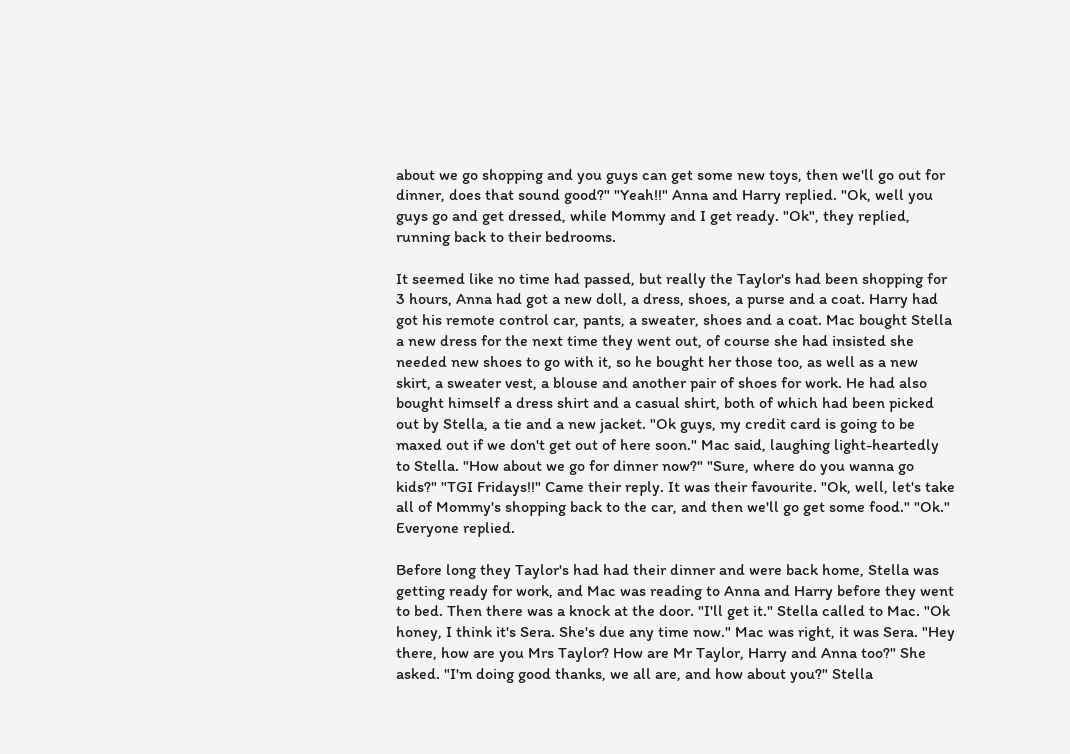about we go shopping and you guys can get some new toys, then we'll go out for dinner, does that sound good?" "Yeah!!" Anna and Harry replied. "Ok, well you guys go and get dressed, while Mommy and I get ready. "Ok", they replied, running back to their bedrooms.

It seemed like no time had passed, but really the Taylor's had been shopping for 3 hours, Anna had got a new doll, a dress, shoes, a purse and a coat. Harry had got his remote control car, pants, a sweater, shoes and a coat. Mac bought Stella a new dress for the next time they went out, of course she had insisted she needed new shoes to go with it, so he bought her those too, as well as a new skirt, a sweater vest, a blouse and another pair of shoes for work. He had also bought himself a dress shirt and a casual shirt, both of which had been picked out by Stella, a tie and a new jacket. "Ok guys, my credit card is going to be maxed out if we don't get out of here soon." Mac said, laughing light-heartedly to Stella. "How about we go for dinner now?" "Sure, where do you wanna go kids?" "TGI Fridays!!" Came their reply. It was their favourite. "Ok, well, let's take all of Mommy's shopping back to the car, and then we'll go get some food." "Ok." Everyone replied.

Before long they Taylor's had had their dinner and were back home, Stella was getting ready for work, and Mac was reading to Anna and Harry before they went to bed. Then there was a knock at the door. "I'll get it." Stella called to Mac. "Ok honey, I think it's Sera. She's due any time now." Mac was right, it was Sera. "Hey there, how are you Mrs Taylor? How are Mr Taylor, Harry and Anna too?" She asked. "I'm doing good thanks, we all are, and how about you?" Stella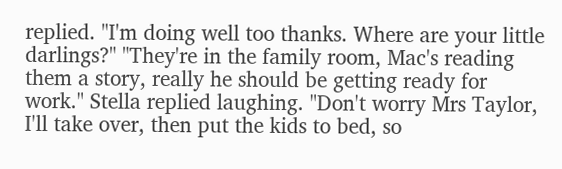replied. "I'm doing well too thanks. Where are your little darlings?" "They're in the family room, Mac's reading them a story, really he should be getting ready for work." Stella replied laughing. "Don't worry Mrs Taylor, I'll take over, then put the kids to bed, so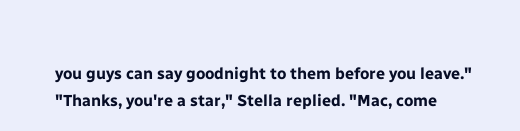you guys can say goodnight to them before you leave." "Thanks, you're a star," Stella replied. "Mac, come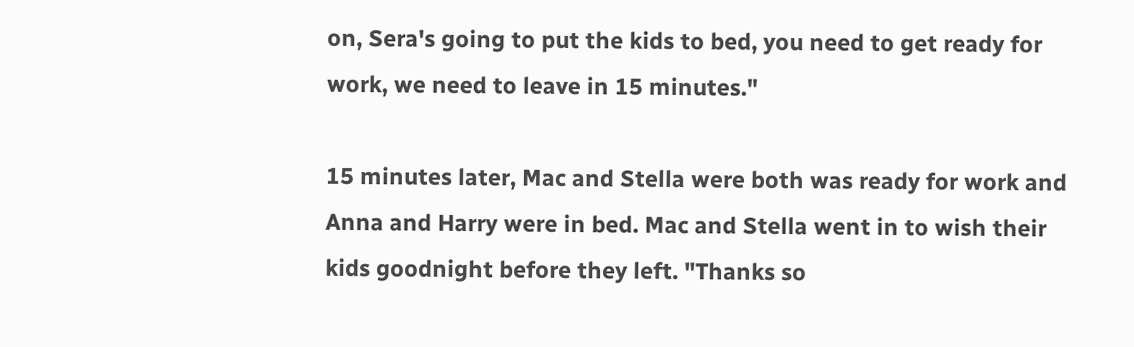on, Sera's going to put the kids to bed, you need to get ready for work, we need to leave in 15 minutes."

15 minutes later, Mac and Stella were both was ready for work and Anna and Harry were in bed. Mac and Stella went in to wish their kids goodnight before they left. "Thanks so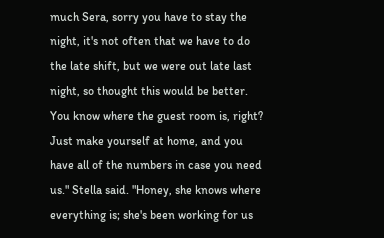much Sera, sorry you have to stay the night, it's not often that we have to do the late shift, but we were out late last night, so thought this would be better. You know where the guest room is, right? Just make yourself at home, and you have all of the numbers in case you need us." Stella said. "Honey, she knows where everything is; she's been working for us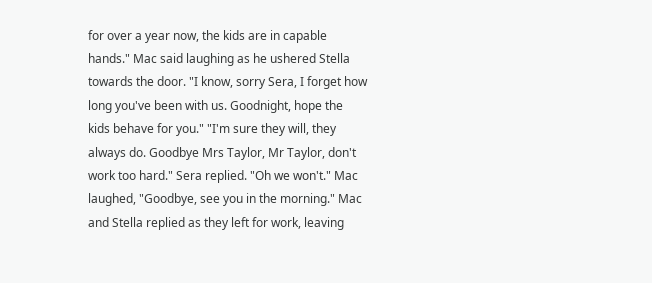for over a year now, the kids are in capable hands." Mac said laughing as he ushered Stella towards the door. "I know, sorry Sera, I forget how long you've been with us. Goodnight, hope the kids behave for you." "I'm sure they will, they always do. Goodbye Mrs Taylor, Mr Taylor, don't work too hard." Sera replied. "Oh we won't." Mac laughed, "Goodbye, see you in the morning." Mac and Stella replied as they left for work, leaving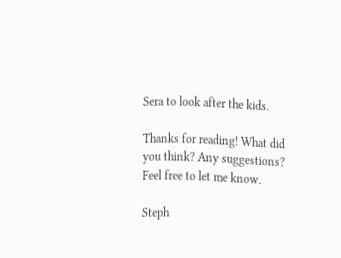Sera to look after the kids.

Thanks for reading! What did you think? Any suggestions? Feel free to let me know.

Steph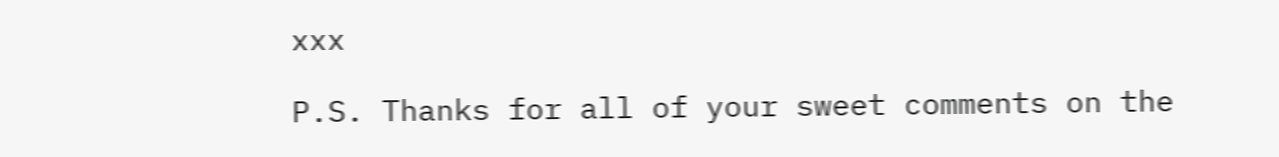xxx

P.S. Thanks for all of your sweet comments on the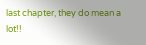last chapter, they do mean a lot!!